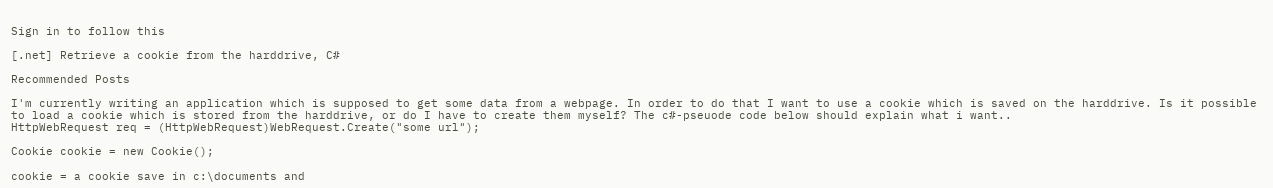Sign in to follow this

[.net] Retrieve a cookie from the harddrive, C#

Recommended Posts

I'm currently writing an application which is supposed to get some data from a webpage. In order to do that I want to use a cookie which is saved on the harddrive. Is it possible to load a cookie which is stored from the harddrive, or do I have to create them myself? The c#-pseuode code below should explain what i want..
HttpWebRequest req = (HttpWebRequest)WebRequest.Create("some url");

Cookie cookie = new Cookie();

cookie = a cookie save in c:\documents and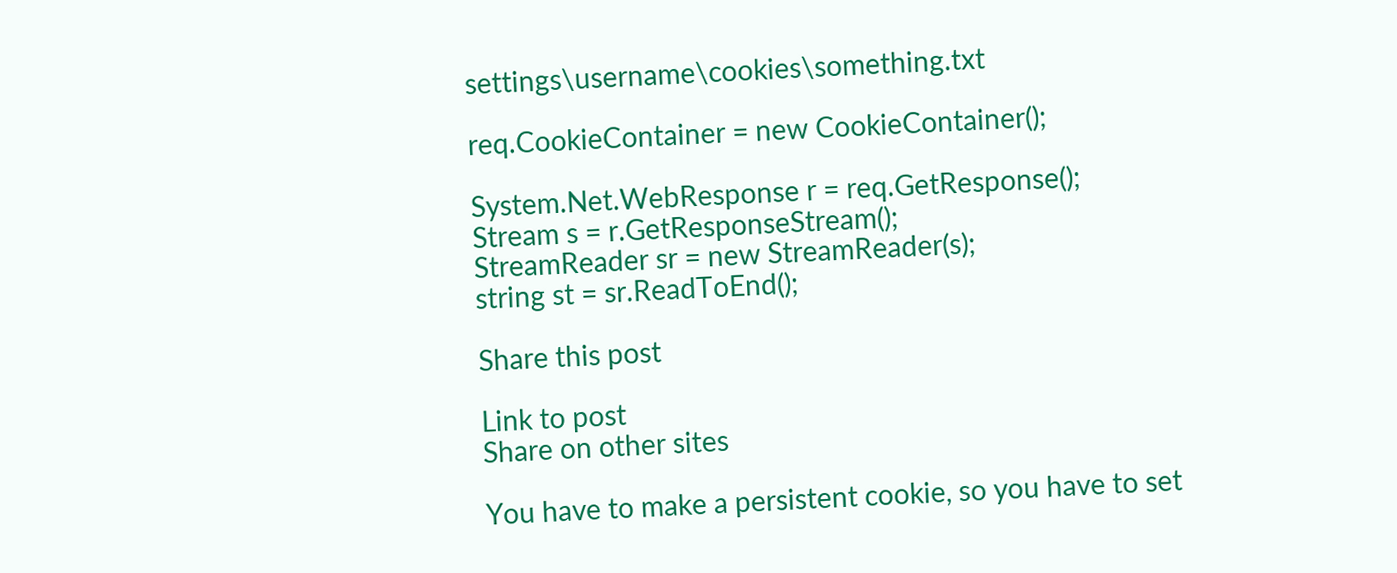settings\username\cookies\something.txt

req.CookieContainer = new CookieContainer();

System.Net.WebResponse r = req.GetResponse();
Stream s = r.GetResponseStream();
StreamReader sr = new StreamReader(s);
string st = sr.ReadToEnd();

Share this post

Link to post
Share on other sites

You have to make a persistent cookie, so you have to set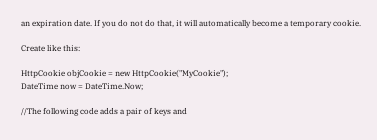an expiration date. If you do not do that, it will automatically become a temporary cookie.

Create like this:

HttpCookie objCookie = new HttpCookie("MyCookie");
DateTime now = DateTime.Now;

//The following code adds a pair of keys and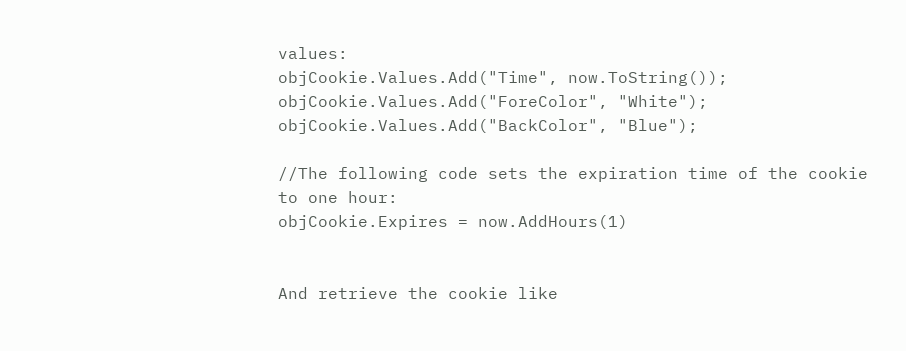values:
objCookie.Values.Add("Time", now.ToString());
objCookie.Values.Add("ForeColor", "White");
objCookie.Values.Add("BackColor", "Blue");

//The following code sets the expiration time of the cookie to one hour:
objCookie.Expires = now.AddHours(1)


And retrieve the cookie like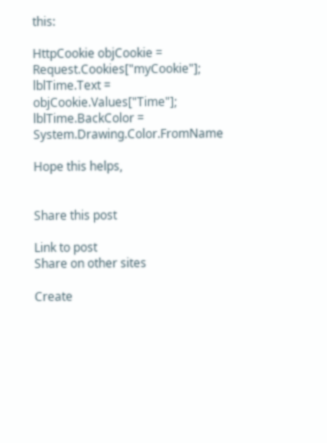this:

HttpCookie objCookie = Request.Cookies["myCookie"];
lblTime.Text = objCookie.Values["Time"];
lblTime.BackColor = System.Drawing.Color.FromName

Hope this helps,


Share this post

Link to post
Share on other sites

Create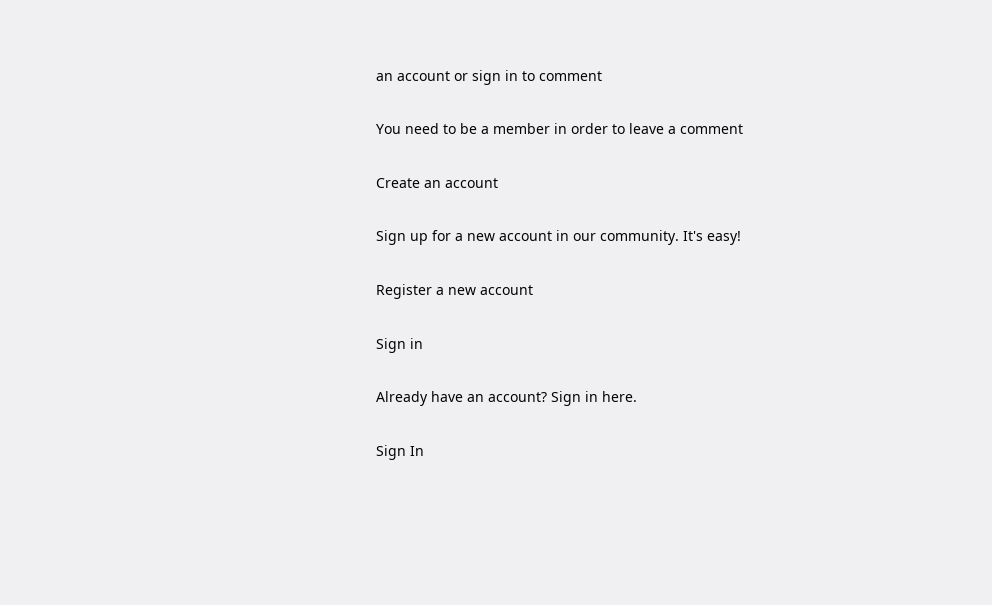an account or sign in to comment

You need to be a member in order to leave a comment

Create an account

Sign up for a new account in our community. It's easy!

Register a new account

Sign in

Already have an account? Sign in here.

Sign In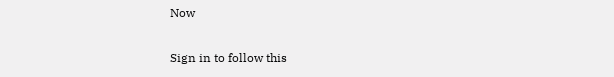Now

Sign in to follow this